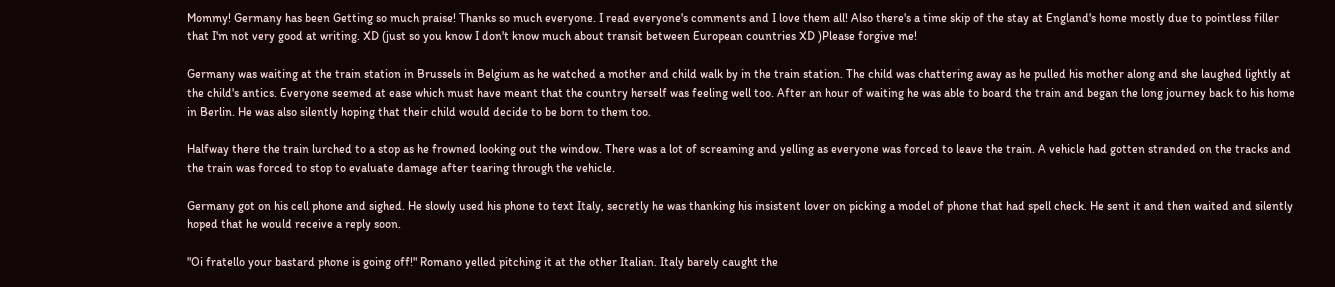Mommy! Germany has been Getting so much praise! Thanks so much everyone. I read everyone's comments and I love them all! Also there's a time skip of the stay at England's home mostly due to pointless filler that I'm not very good at writing. XD (just so you know I don't know much about transit between European countries XD )Please forgive me!

Germany was waiting at the train station in Brussels in Belgium as he watched a mother and child walk by in the train station. The child was chattering away as he pulled his mother along and she laughed lightly at the child's antics. Everyone seemed at ease which must have meant that the country herself was feeling well too. After an hour of waiting he was able to board the train and began the long journey back to his home in Berlin. He was also silently hoping that their child would decide to be born to them too.

Halfway there the train lurched to a stop as he frowned looking out the window. There was a lot of screaming and yelling as everyone was forced to leave the train. A vehicle had gotten stranded on the tracks and the train was forced to stop to evaluate damage after tearing through the vehicle.

Germany got on his cell phone and sighed. He slowly used his phone to text Italy, secretly he was thanking his insistent lover on picking a model of phone that had spell check. He sent it and then waited and silently hoped that he would receive a reply soon.

"Oi fratello your bastard phone is going off!" Romano yelled pitching it at the other Italian. Italy barely caught the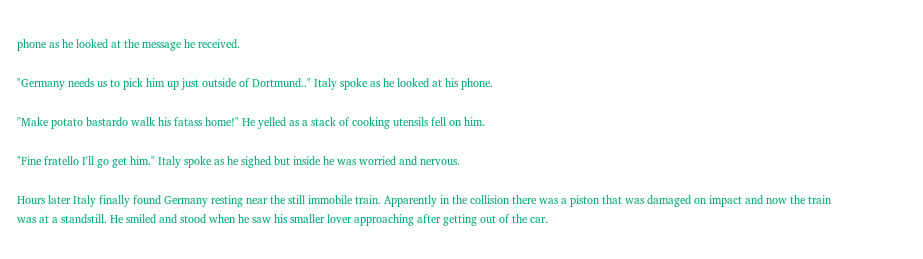phone as he looked at the message he received.

"Germany needs us to pick him up just outside of Dortmund.." Italy spoke as he looked at his phone.

"Make potato bastardo walk his fatass home!" He yelled as a stack of cooking utensils fell on him.

"Fine fratello I'll go get him." Italy spoke as he sighed but inside he was worried and nervous.

Hours later Italy finally found Germany resting near the still immobile train. Apparently in the collision there was a piston that was damaged on impact and now the train was at a standstill. He smiled and stood when he saw his smaller lover approaching after getting out of the car.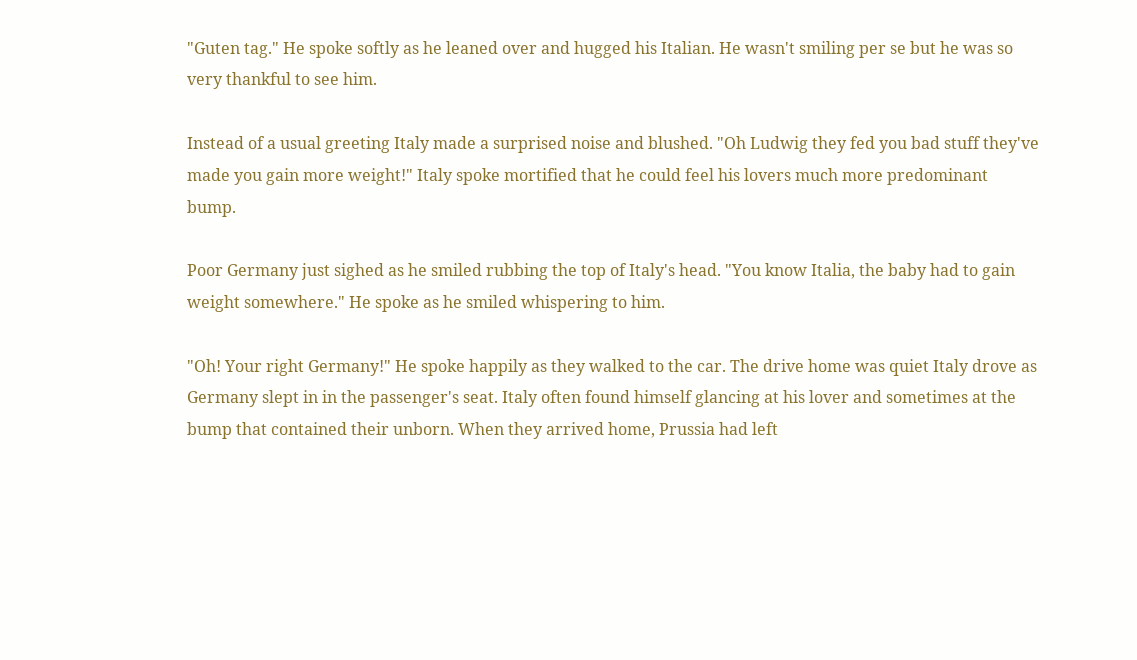"Guten tag." He spoke softly as he leaned over and hugged his Italian. He wasn't smiling per se but he was so very thankful to see him.

Instead of a usual greeting Italy made a surprised noise and blushed. "Oh Ludwig they fed you bad stuff they've made you gain more weight!" Italy spoke mortified that he could feel his lovers much more predominant bump.

Poor Germany just sighed as he smiled rubbing the top of Italy's head. "You know Italia, the baby had to gain weight somewhere." He spoke as he smiled whispering to him.

"Oh! Your right Germany!" He spoke happily as they walked to the car. The drive home was quiet Italy drove as Germany slept in in the passenger's seat. Italy often found himself glancing at his lover and sometimes at the bump that contained their unborn. When they arrived home, Prussia had left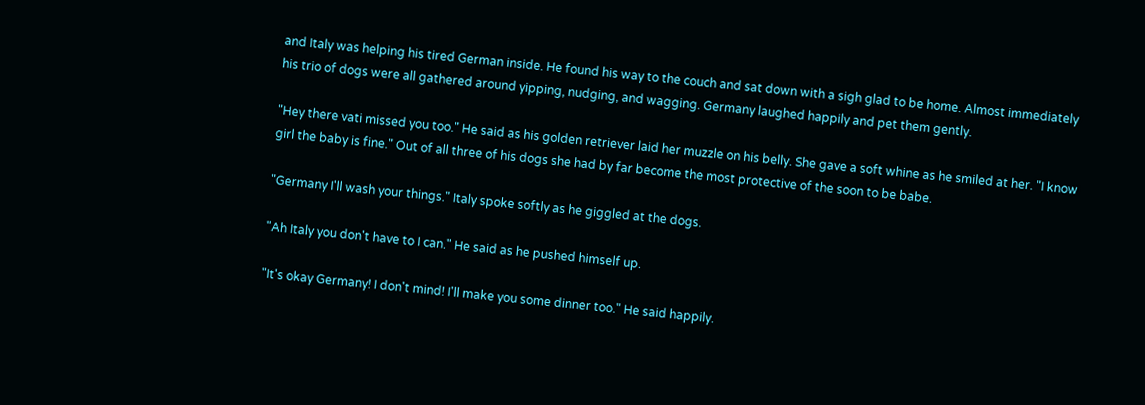and Italy was helping his tired German inside. He found his way to the couch and sat down with a sigh glad to be home. Almost immediately his trio of dogs were all gathered around yipping, nudging, and wagging. Germany laughed happily and pet them gently.

"Hey there vati missed you too." He said as his golden retriever laid her muzzle on his belly. She gave a soft whine as he smiled at her. "I know girl the baby is fine." Out of all three of his dogs she had by far become the most protective of the soon to be babe.

"Germany I'll wash your things." Italy spoke softly as he giggled at the dogs.

"Ah Italy you don't have to I can." He said as he pushed himself up.

"It's okay Germany! I don't mind! I'll make you some dinner too." He said happily.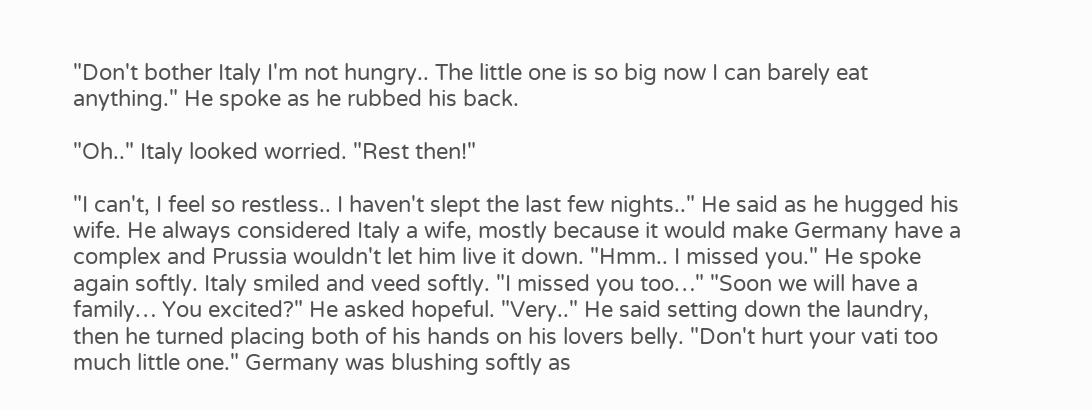"Don't bother Italy I'm not hungry.. The little one is so big now I can barely eat anything." He spoke as he rubbed his back.

"Oh.." Italy looked worried. "Rest then!"

"I can't, I feel so restless.. I haven't slept the last few nights.." He said as he hugged his wife. He always considered Italy a wife, mostly because it would make Germany have a complex and Prussia wouldn't let him live it down. "Hmm.. I missed you." He spoke again softly. Italy smiled and veed softly. "I missed you too…" "Soon we will have a family… You excited?" He asked hopeful. "Very.." He said setting down the laundry, then he turned placing both of his hands on his lovers belly. "Don't hurt your vati too much little one." Germany was blushing softly as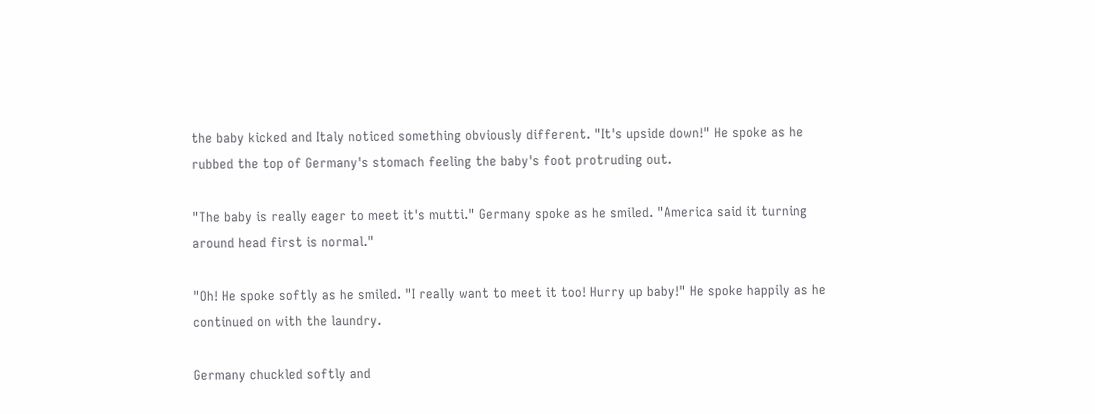the baby kicked and Italy noticed something obviously different. "It's upside down!" He spoke as he rubbed the top of Germany's stomach feeling the baby's foot protruding out.

"The baby is really eager to meet it's mutti." Germany spoke as he smiled. "America said it turning around head first is normal."

"Oh! He spoke softly as he smiled. "I really want to meet it too! Hurry up baby!" He spoke happily as he continued on with the laundry.

Germany chuckled softly and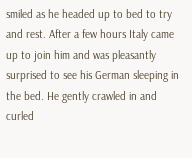smiled as he headed up to bed to try and rest. After a few hours Italy came up to join him and was pleasantly surprised to see his German sleeping in the bed. He gently crawled in and curled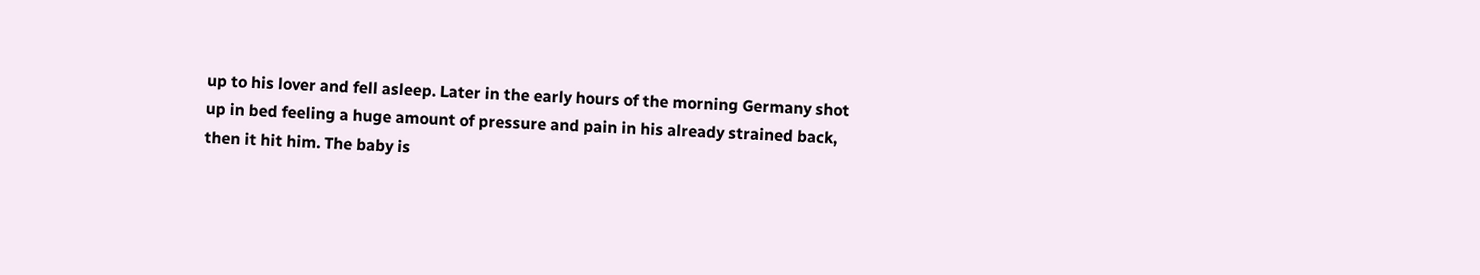up to his lover and fell asleep. Later in the early hours of the morning Germany shot up in bed feeling a huge amount of pressure and pain in his already strained back, then it hit him. The baby is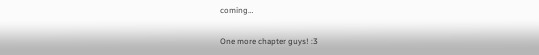coming…

One more chapter guys! :3